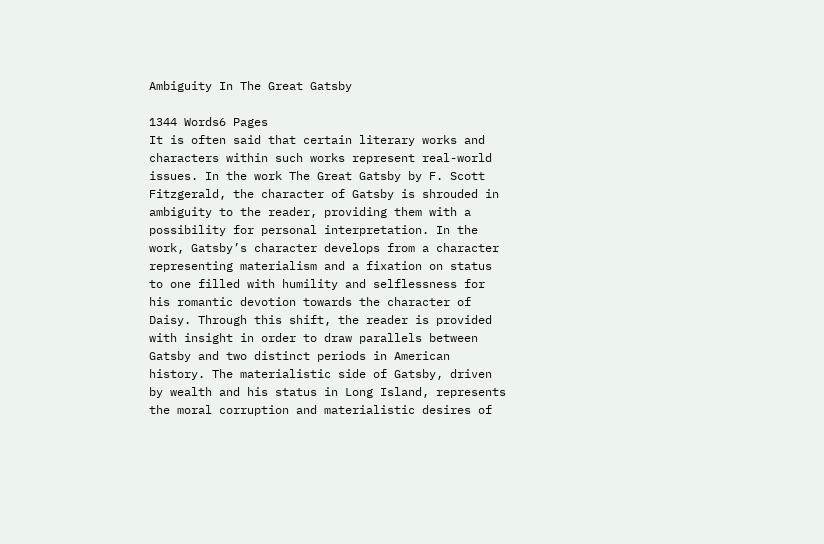Ambiguity In The Great Gatsby

1344 Words6 Pages
It is often said that certain literary works and characters within such works represent real-world issues. In the work The Great Gatsby by F. Scott Fitzgerald, the character of Gatsby is shrouded in ambiguity to the reader, providing them with a possibility for personal interpretation. In the work, Gatsby’s character develops from a character representing materialism and a fixation on status to one filled with humility and selflessness for his romantic devotion towards the character of Daisy. Through this shift, the reader is provided with insight in order to draw parallels between Gatsby and two distinct periods in American history. The materialistic side of Gatsby, driven by wealth and his status in Long Island, represents the moral corruption and materialistic desires of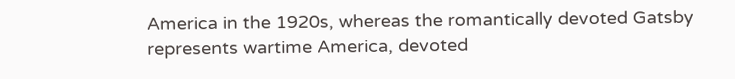America in the 1920s, whereas the romantically devoted Gatsby represents wartime America, devoted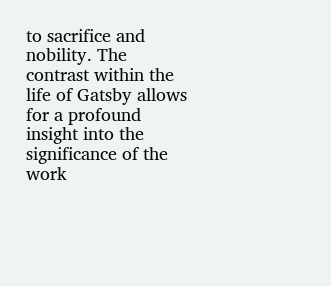to sacrifice and nobility. The contrast within the life of Gatsby allows for a profound insight into the significance of the work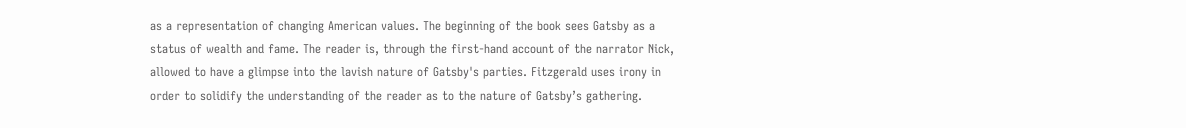as a representation of changing American values. The beginning of the book sees Gatsby as a status of wealth and fame. The reader is, through the first-hand account of the narrator Nick, allowed to have a glimpse into the lavish nature of Gatsby's parties. Fitzgerald uses irony in order to solidify the understanding of the reader as to the nature of Gatsby’s gathering.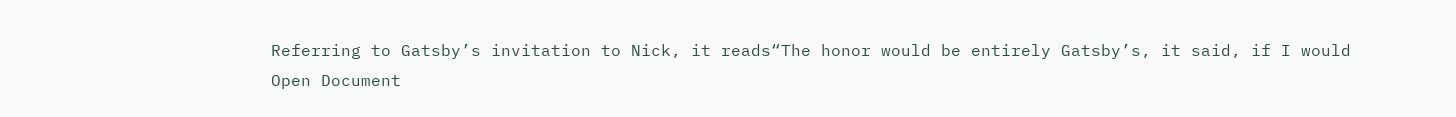Referring to Gatsby’s invitation to Nick, it reads“The honor would be entirely Gatsby’s, it said, if I would
Open Document